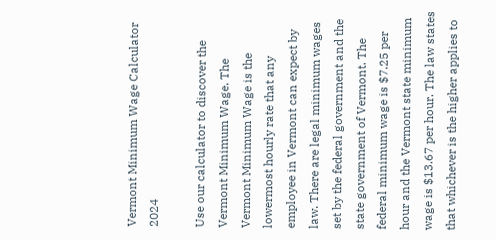Vermont Minimum Wage Calculator 2024

Use our calculator to discover the Vermont Minimum Wage. The Vermont Minimum Wage is the lowermost hourly rate that any employee in Vermont can expect by law. There are legal minimum wages set by the federal government and the state government of Vermont. The federal minimum wage is $7.25 per hour and the Vermont state minimum wage is $13.67 per hour. The law states that whichever is the higher applies to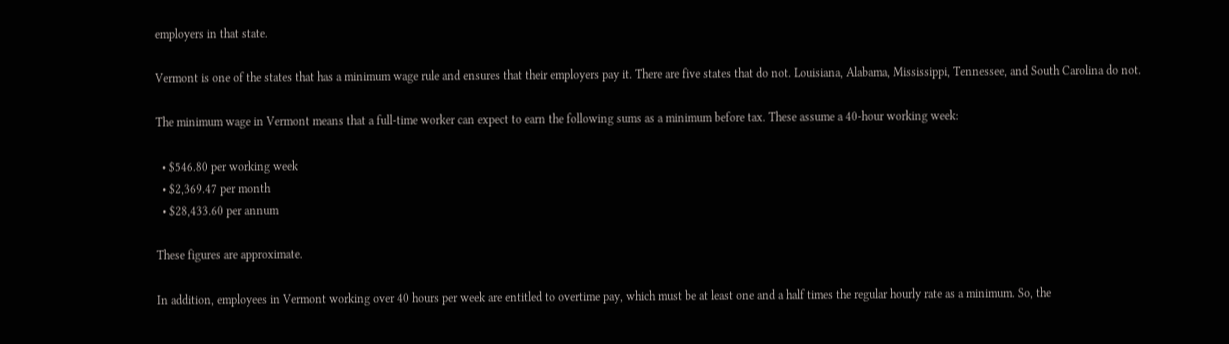employers in that state.

Vermont is one of the states that has a minimum wage rule and ensures that their employers pay it. There are five states that do not. Louisiana, Alabama, Mississippi, Tennessee, and South Carolina do not.

The minimum wage in Vermont means that a full-time worker can expect to earn the following sums as a minimum before tax. These assume a 40-hour working week:

  • $546.80 per working week
  • $2,369.47 per month
  • $28,433.60 per annum

These figures are approximate.

In addition, employees in Vermont working over 40 hours per week are entitled to overtime pay, which must be at least one and a half times the regular hourly rate as a minimum. So, the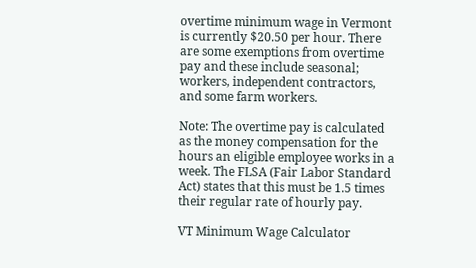overtime minimum wage in Vermont is currently $20.50 per hour. There are some exemptions from overtime pay and these include seasonal; workers, independent contractors, and some farm workers.

Note: The overtime pay is calculated as the money compensation for the hours an eligible employee works in a week. The FLSA (Fair Labor Standard Act) states that this must be 1.5 times their regular rate of hourly pay.

VT Minimum Wage Calculator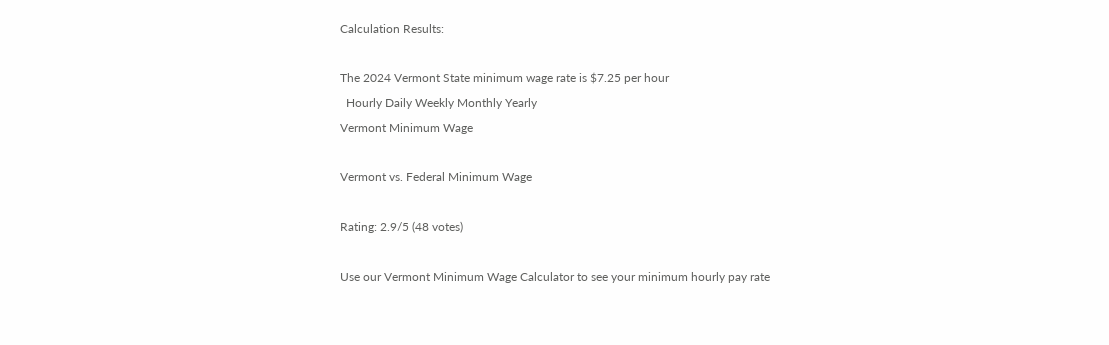Calculation Results:

The 2024 Vermont State minimum wage rate is $7.25 per hour
  Hourly Daily Weekly Monthly Yearly
Vermont Minimum Wage

Vermont vs. Federal Minimum Wage

Rating: 2.9/5 (48 votes)

Use our Vermont Minimum Wage Calculator to see your minimum hourly pay rate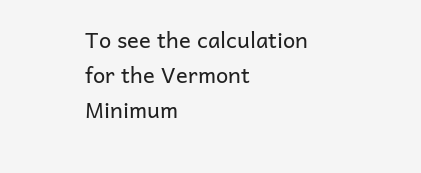To see the calculation for the Vermont Minimum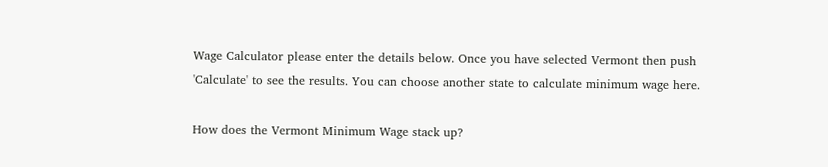Wage Calculator please enter the details below. Once you have selected Vermont then push 'Calculate' to see the results. You can choose another state to calculate minimum wage here.

How does the Vermont Minimum Wage stack up?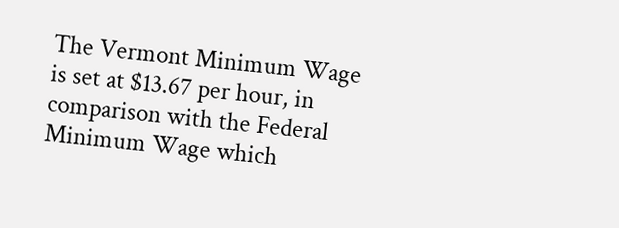The Vermont Minimum Wage is set at $13.67 per hour, in comparison with the Federal Minimum Wage which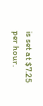is set at $7.25 per hour.